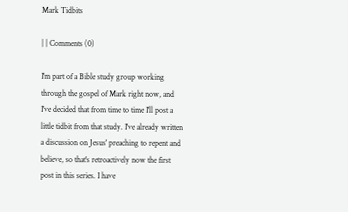Mark Tidbits

| | Comments (0)

I'm part of a Bible study group working through the gospel of Mark right now, and I've decided that from time to time I'll post a little tidbit from that study. I've already written a discussion on Jesus' preaching to repent and believe, so that's retroactively now the first post in this series. I have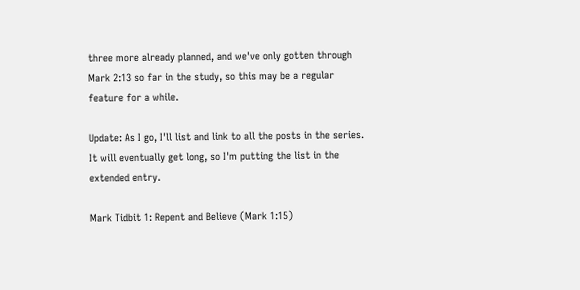three more already planned, and we've only gotten through Mark 2:13 so far in the study, so this may be a regular feature for a while.

Update: As I go, I'll list and link to all the posts in the series. It will eventually get long, so I'm putting the list in the extended entry.

Mark Tidbit 1: Repent and Believe (Mark 1:15)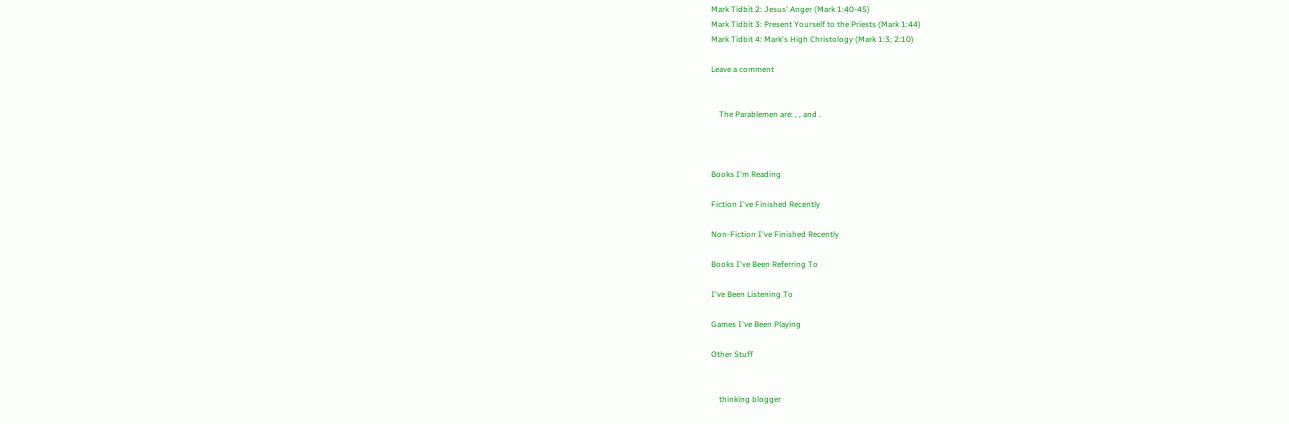Mark Tidbit 2: Jesus' Anger (Mark 1:40-45)
Mark Tidbit 3: Present Yourself to the Priests (Mark 1:44)
Mark Tidbit 4: Mark's High Christology (Mark 1:3; 2:10)

Leave a comment


    The Parablemen are: , , and .



Books I'm Reading

Fiction I've Finished Recently

Non-Fiction I've Finished Recently

Books I've Been Referring To

I've Been Listening To

Games I've Been Playing

Other Stuff


    thinking blogger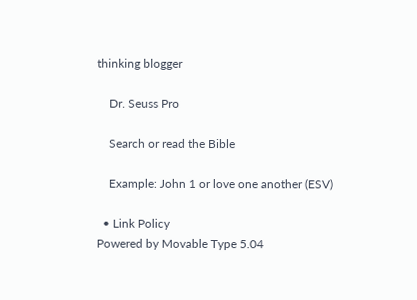thinking blogger

    Dr. Seuss Pro

    Search or read the Bible

    Example: John 1 or love one another (ESV)

  • Link Policy
Powered by Movable Type 5.04